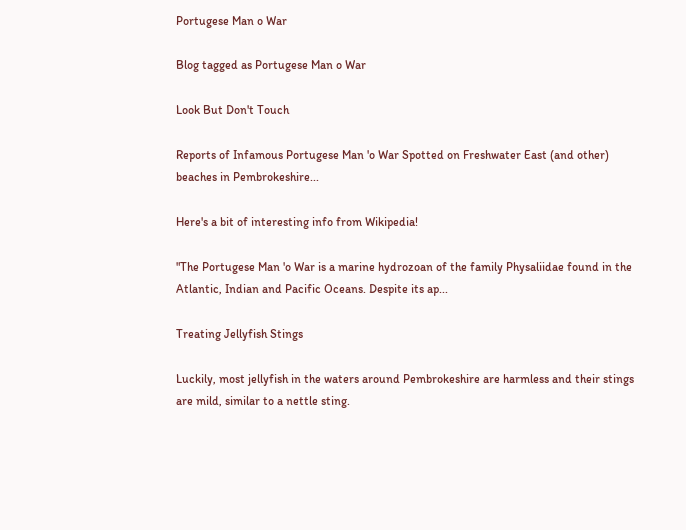Portugese Man o War

Blog tagged as Portugese Man o War

Look But Don't Touch

Reports of Infamous Portugese Man 'o War Spotted on Freshwater East (and other) beaches in Pembrokeshire...

Here's a bit of interesting info from Wikipedia!

"The Portugese Man 'o War is a marine hydrozoan of the family Physaliidae found in the Atlantic, Indian and Pacific Oceans. Despite its ap...

Treating Jellyfish Stings

Luckily, most jellyfish in the waters around Pembrokeshire are harmless and their stings are mild, similar to a nettle sting.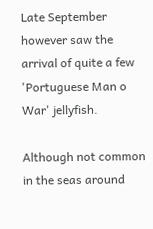Late September however saw the arrival of quite a few 'Portuguese Man o War' jellyfish.

Although not common in the seas around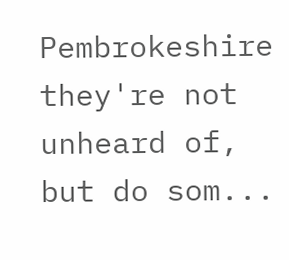Pembrokeshire they're not unheard of, but do som...